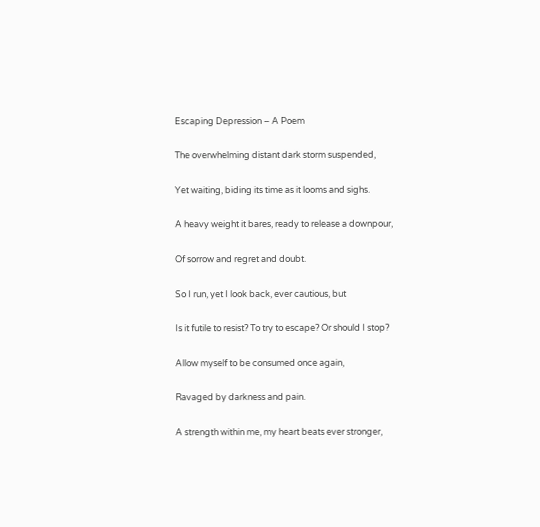Escaping Depression – A Poem

The overwhelming distant dark storm suspended,

Yet waiting, biding its time as it looms and sighs.

A heavy weight it bares, ready to release a downpour,

Of sorrow and regret and doubt.

So I run, yet I look back, ever cautious, but

Is it futile to resist? To try to escape? Or should I stop?

Allow myself to be consumed once again,

Ravaged by darkness and pain.

A strength within me, my heart beats ever stronger,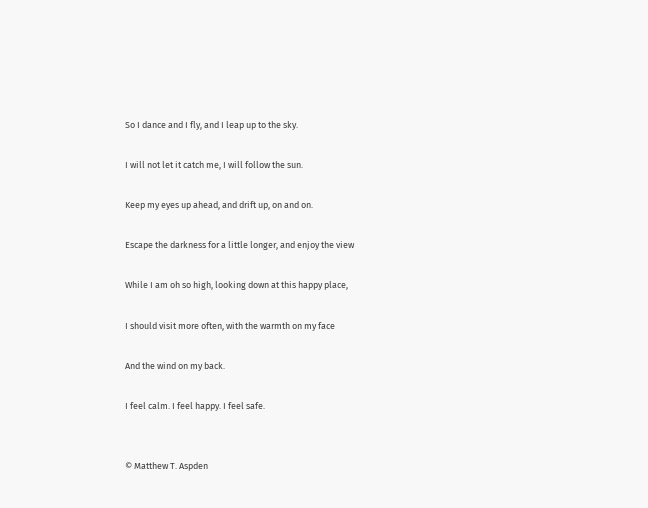So I dance and I fly, and I leap up to the sky.

I will not let it catch me, I will follow the sun.

Keep my eyes up ahead, and drift up, on and on.

Escape the darkness for a little longer, and enjoy the view

While I am oh so high, looking down at this happy place,

I should visit more often, with the warmth on my face

And the wind on my back.

I feel calm. I feel happy. I feel safe.


© Matthew T. Aspden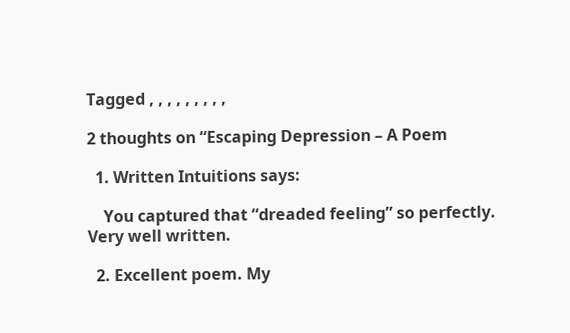Tagged , , , , , , , , ,

2 thoughts on “Escaping Depression – A Poem

  1. Written Intuitions says:

    You captured that “dreaded feeling” so perfectly. Very well written.

  2. Excellent poem. My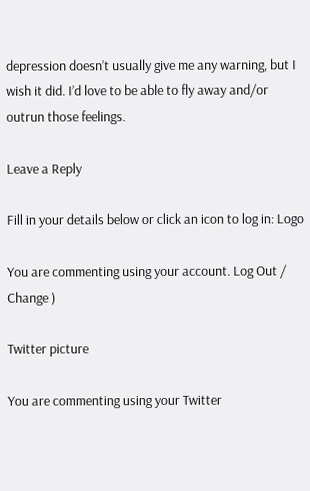depression doesn’t usually give me any warning, but I wish it did. I’d love to be able to fly away and/or outrun those feelings.

Leave a Reply

Fill in your details below or click an icon to log in: Logo

You are commenting using your account. Log Out / Change )

Twitter picture

You are commenting using your Twitter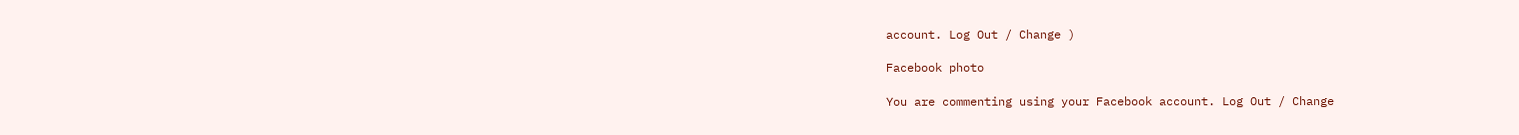account. Log Out / Change )

Facebook photo

You are commenting using your Facebook account. Log Out / Change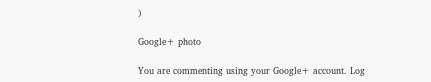)

Google+ photo

You are commenting using your Google+ account. Log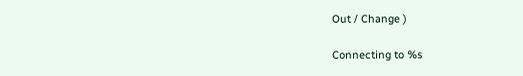Out / Change )

Connecting to %s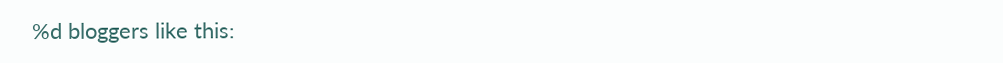%d bloggers like this: